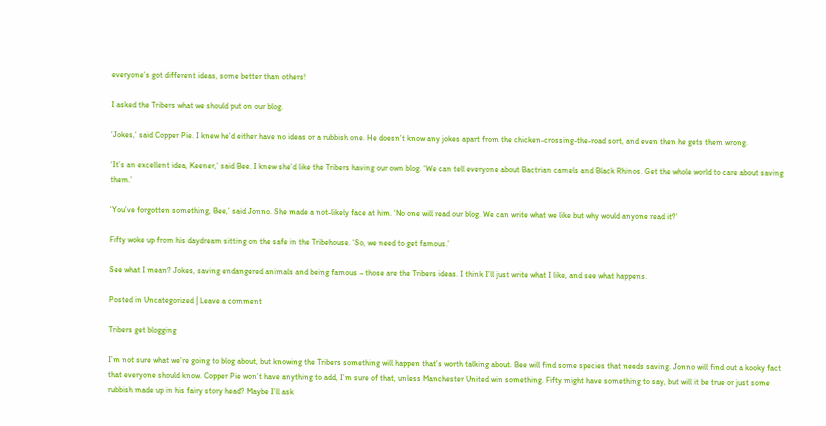everyone’s got different ideas, some better than others!

I asked the Tribers what we should put on our blog.

‘Jokes,’ said Copper Pie. I knew he’d either have no ideas or a rubbish one. He doesn’t know any jokes apart from the chicken-crossing-the-road sort, and even then he gets them wrong.

‘It’s an excellent idea, Keener,’ said Bee. I knew she’d like the Tribers having our own blog. ‘We can tell everyone about Bactrian camels and Black Rhinos. Get the whole world to care about saving them.’

‘You’ve forgotten something, Bee,’ said Jonno. She made a not-likely face at him. ‘No one will read our blog. We can write what we like but why would anyone read it?’

Fifty woke up from his daydream sitting on the safe in the Tribehouse. ‘So, we need to get famous.’

See what I mean? Jokes, saving endangered animals and being famous – those are the Tribers ideas. I think I’ll just write what I like, and see what happens.

Posted in Uncategorized | Leave a comment

Tribers get blogging

I’m not sure what we’re going to blog about, but knowing the Tribers something will happen that’s worth talking about. Bee will find some species that needs saving. Jonno will find out a kooky fact that everyone should know. Copper Pie won’t have anything to add, I’m sure of that, unless Manchester United win something. Fifty might have something to say, but will it be true or just some rubbish made up in his fairy story head? Maybe I’ll ask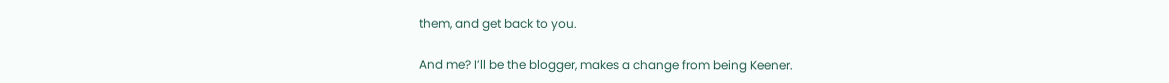them, and get back to you.

And me? I’ll be the blogger, makes a change from being Keener.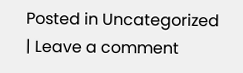Posted in Uncategorized | Leave a comment